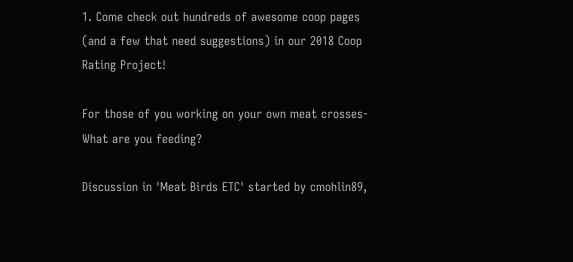1. Come check out hundreds of awesome coop pages (and a few that need suggestions) in our 2018 Coop Rating Project!

For those of you working on your own meat crosses- What are you feeding?

Discussion in 'Meat Birds ETC' started by cmohlin89,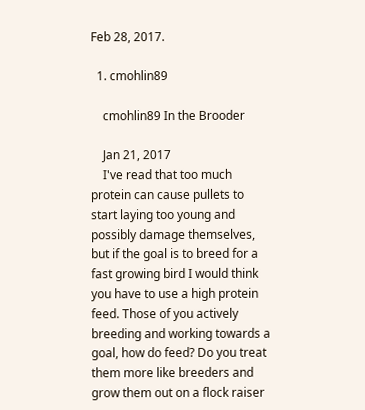Feb 28, 2017.

  1. cmohlin89

    cmohlin89 In the Brooder

    Jan 21, 2017
    I've read that too much protein can cause pullets to start laying too young and possibly damage themselves, but if the goal is to breed for a fast growing bird I would think you have to use a high protein feed. Those of you actively breeding and working towards a goal, how do feed? Do you treat them more like breeders and grow them out on a flock raiser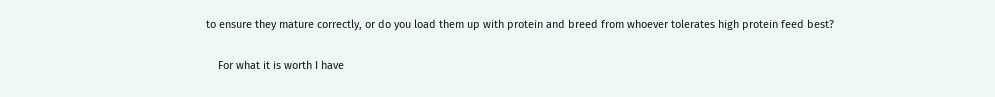to ensure they mature correctly, or do you load them up with protein and breed from whoever tolerates high protein feed best?

    For what it is worth I have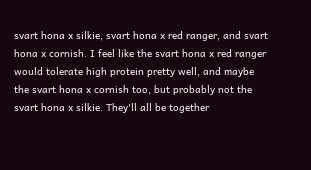svart hona x silkie, svart hona x red ranger, and svart hona x cornish. I feel like the svart hona x red ranger would tolerate high protein pretty well, and maybe the svart hona x cornish too, but probably not the svart hona x silkie. They'll all be together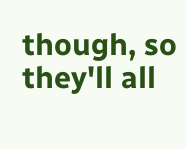though, so they'll all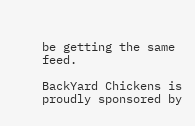be getting the same feed.

BackYard Chickens is proudly sponsored by